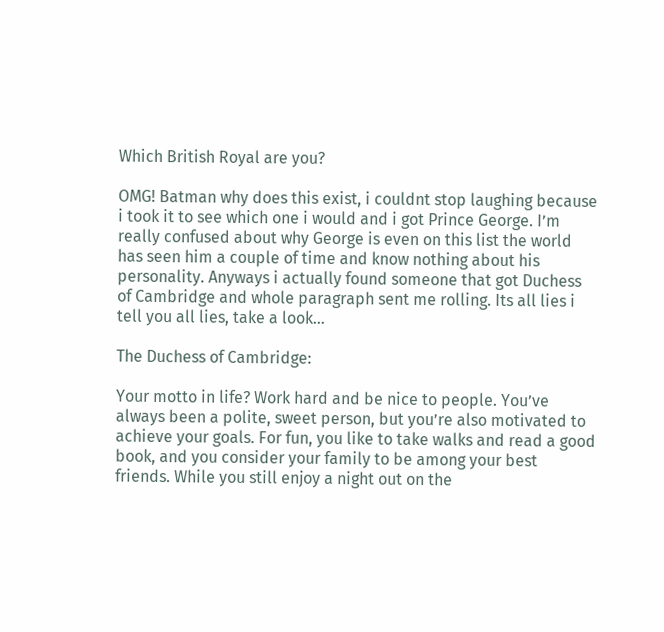Which British Royal are you?

OMG! Batman why does this exist, i couldnt stop laughing because i took it to see which one i would and i got Prince George. I’m really confused about why George is even on this list the world has seen him a couple of time and know nothing about his personality. Anyways i actually found someone that got Duchess of Cambridge and whole paragraph sent me rolling. Its all lies i tell you all lies, take a look…

The Duchess of Cambridge:

Your motto in life? Work hard and be nice to people. You’ve always been a polite, sweet person, but you’re also motivated to achieve your goals. For fun, you like to take walks and read a good book, and you consider your family to be among your best friends. While you still enjoy a night out on the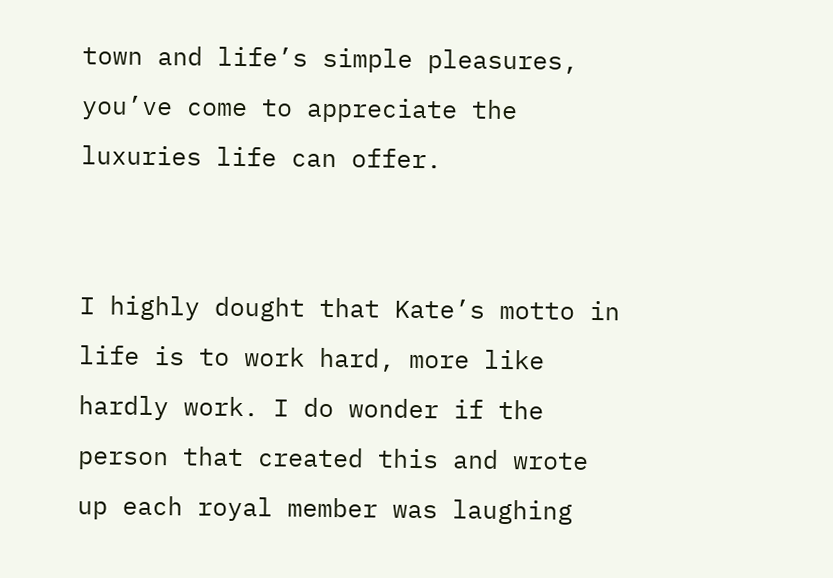town and life’s simple pleasures, you’ve come to appreciate the luxuries life can offer.


I highly dought that Kate’s motto in life is to work hard, more like hardly work. I do wonder if the person that created this and wrote up each royal member was laughing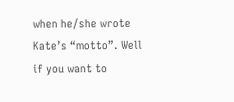when he/she wrote Kate’s “motto”. Well if you want to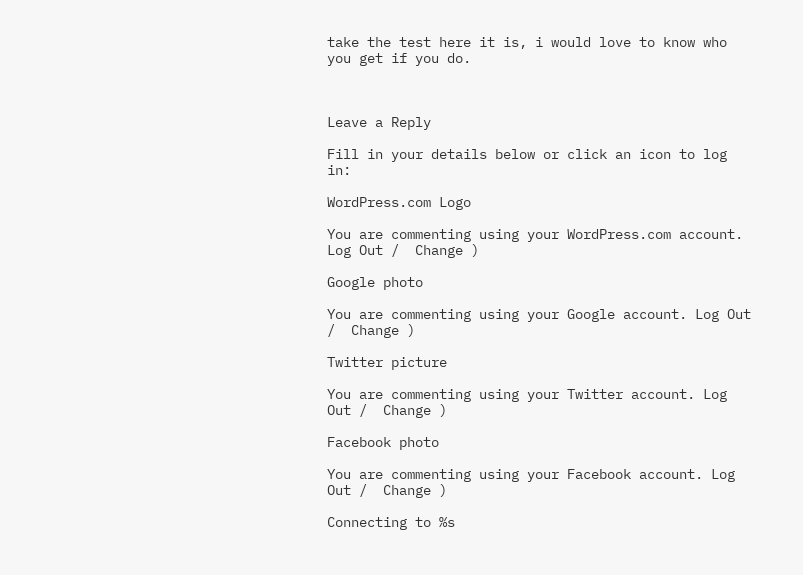take the test here it is, i would love to know who you get if you do.



Leave a Reply

Fill in your details below or click an icon to log in:

WordPress.com Logo

You are commenting using your WordPress.com account. Log Out /  Change )

Google photo

You are commenting using your Google account. Log Out /  Change )

Twitter picture

You are commenting using your Twitter account. Log Out /  Change )

Facebook photo

You are commenting using your Facebook account. Log Out /  Change )

Connecting to %s